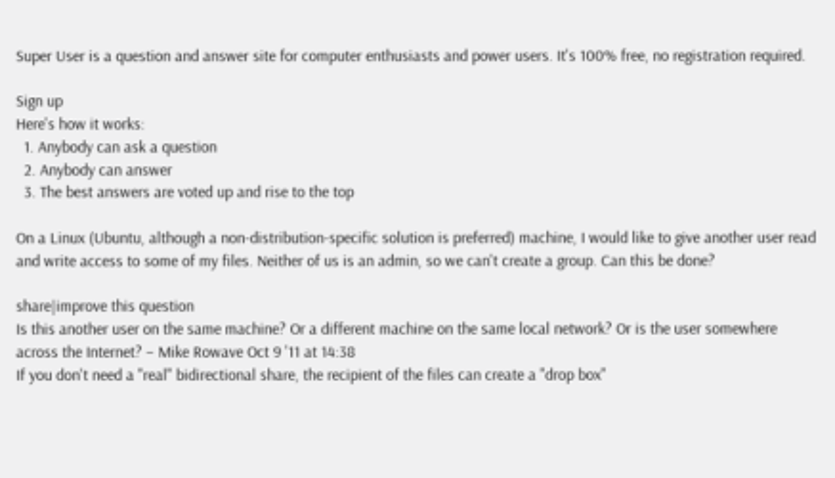Super User is a question and answer site for computer enthusiasts and power users. It's 100% free, no registration required.

Sign up
Here's how it works:
  1. Anybody can ask a question
  2. Anybody can answer
  3. The best answers are voted up and rise to the top

On a Linux (Ubuntu, although a non-distribution-specific solution is preferred) machine, I would like to give another user read and write access to some of my files. Neither of us is an admin, so we can't create a group. Can this be done?

share|improve this question
Is this another user on the same machine? Or a different machine on the same local network? Or is the user somewhere across the Internet? – Mike Rowave Oct 9 '11 at 14:38
If you don't need a "real" bidirectional share, the recipient of the files can create a "drop box"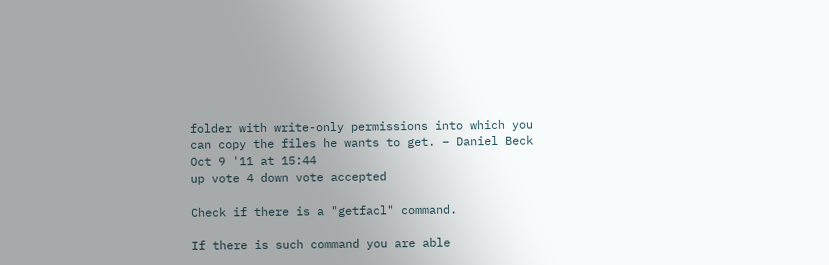folder with write-only permissions into which you can copy the files he wants to get. – Daniel Beck Oct 9 '11 at 15:44
up vote 4 down vote accepted

Check if there is a "getfacl" command.

If there is such command you are able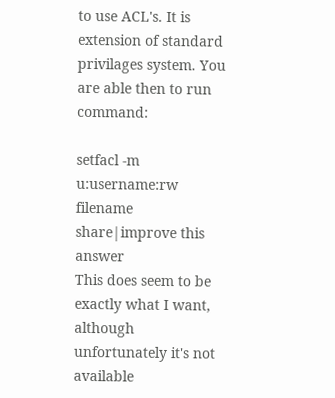to use ACL's. It is extension of standard privilages system. You are able then to run command:

setfacl -m u:username:rw filename
share|improve this answer
This does seem to be exactly what I want, although unfortunately it's not available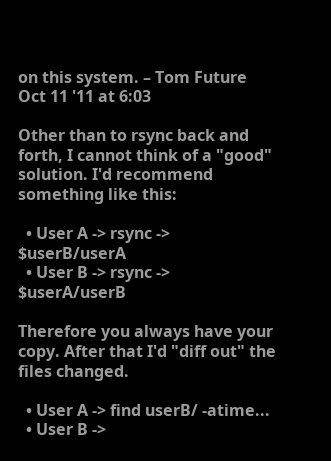on this system. – Tom Future Oct 11 '11 at 6:03

Other than to rsync back and forth, I cannot think of a "good" solution. I'd recommend something like this:

  • User A -> rsync -> $userB/userA
  • User B -> rsync -> $userA/userB

Therefore you always have your copy. After that I'd "diff out" the files changed.

  • User A -> find userB/ -atime...
  • User B ->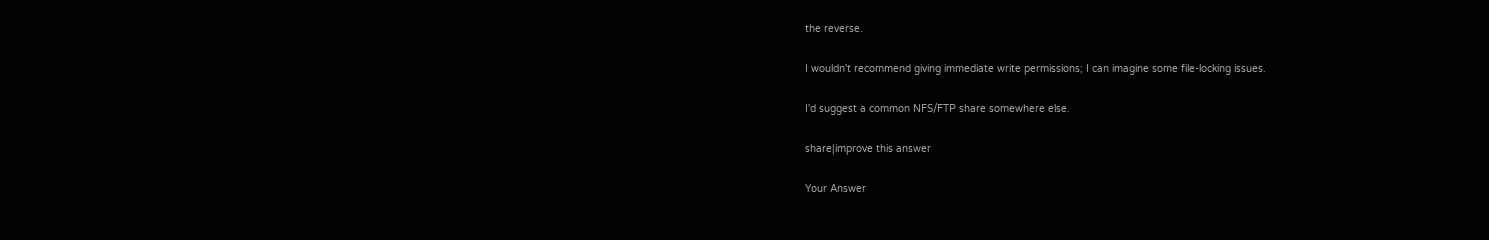the reverse.

I wouldn't recommend giving immediate write permissions; I can imagine some file-locking issues.

I'd suggest a common NFS/FTP share somewhere else.

share|improve this answer

Your Answer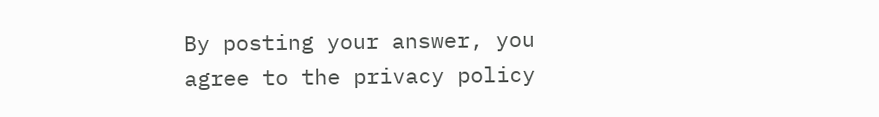By posting your answer, you agree to the privacy policy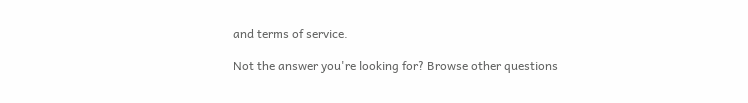and terms of service.

Not the answer you're looking for? Browse other questions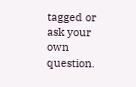tagged or ask your own question.